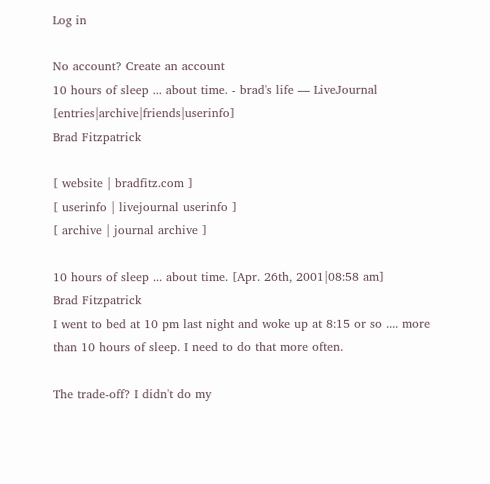Log in

No account? Create an account
10 hours of sleep ... about time. - brad's life — LiveJournal [entries|archive|friends|userinfo]
Brad Fitzpatrick

[ website | bradfitz.com ]
[ userinfo | livejournal userinfo ]
[ archive | journal archive ]

10 hours of sleep ... about time. [Apr. 26th, 2001|08:58 am]
Brad Fitzpatrick
I went to bed at 10 pm last night and woke up at 8:15 or so .... more than 10 hours of sleep. I need to do that more often.

The trade-off? I didn't do my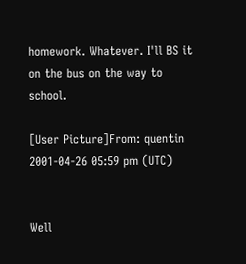homework. Whatever. I'll BS it on the bus on the way to school.

[User Picture]From: quentin
2001-04-26 05:59 pm (UTC)


Well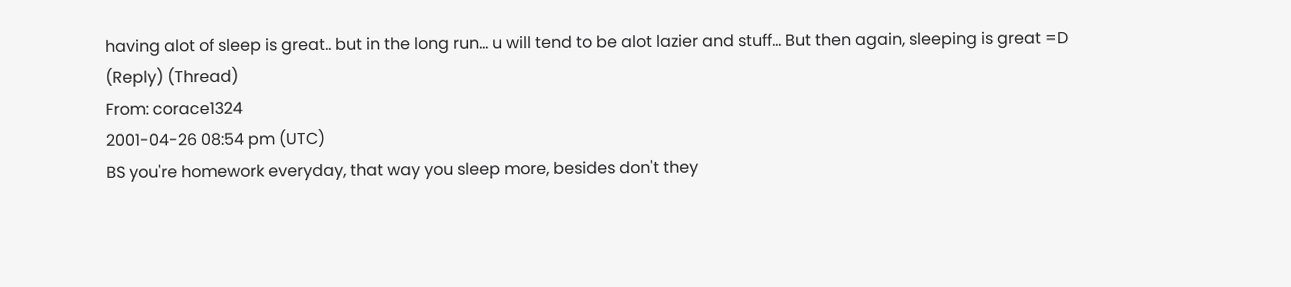having alot of sleep is great.. but in the long run... u will tend to be alot lazier and stuff... But then again, sleeping is great =D
(Reply) (Thread)
From: corace1324
2001-04-26 08:54 pm (UTC)
BS you're homework everyday, that way you sleep more, besides don't they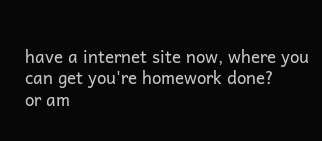have a internet site now, where you can get you're homework done?
or am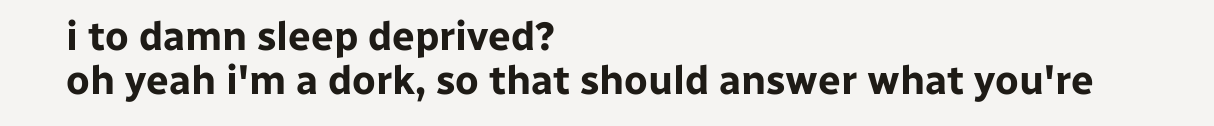i to damn sleep deprived?
oh yeah i'm a dork, so that should answer what you're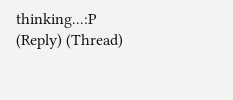thinking...:P
(Reply) (Thread)